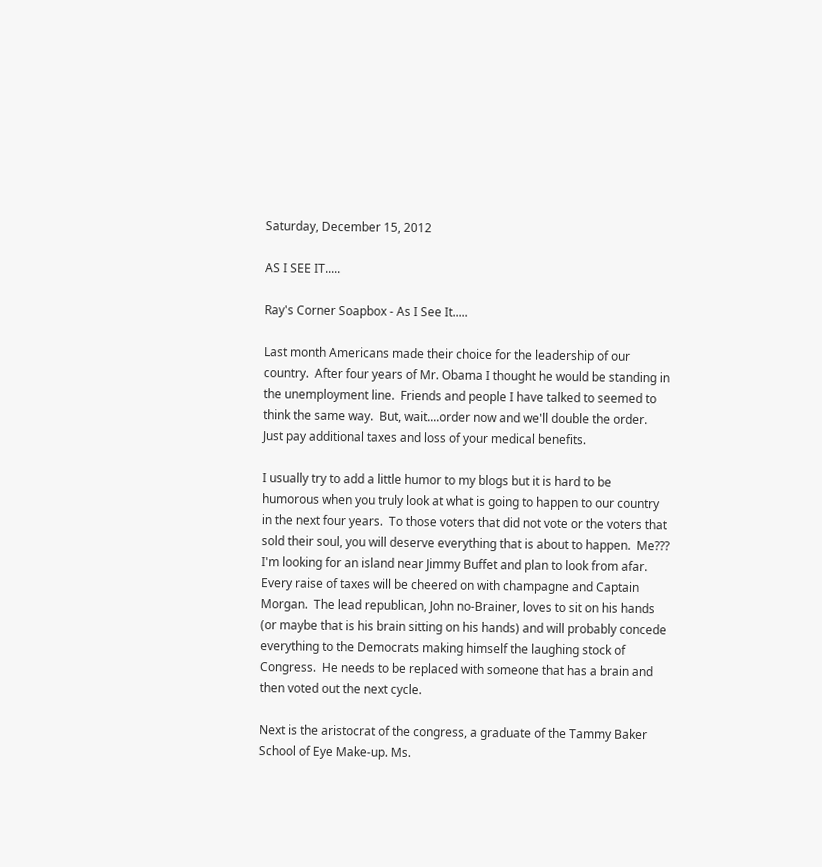Saturday, December 15, 2012

AS I SEE IT.....

Ray's Corner Soapbox - As I See It.....

Last month Americans made their choice for the leadership of our country.  After four years of Mr. Obama I thought he would be standing in the unemployment line.  Friends and people I have talked to seemed to think the same way.  But, wait....order now and we'll double the order.  Just pay additional taxes and loss of your medical benefits.

I usually try to add a little humor to my blogs but it is hard to be humorous when you truly look at what is going to happen to our country in the next four years.  To those voters that did not vote or the voters that sold their soul, you will deserve everything that is about to happen.  Me???  I'm looking for an island near Jimmy Buffet and plan to look from afar.  Every raise of taxes will be cheered on with champagne and Captain Morgan.  The lead republican, John no-Brainer, loves to sit on his hands (or maybe that is his brain sitting on his hands) and will probably concede everything to the Democrats making himself the laughing stock of Congress.  He needs to be replaced with someone that has a brain and then voted out the next cycle.

Next is the aristocrat of the congress, a graduate of the Tammy Baker School of Eye Make-up. Ms.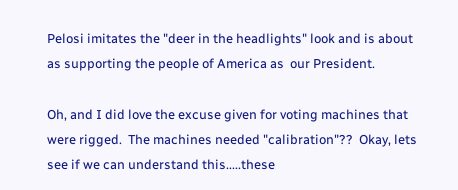Pelosi imitates the "deer in the headlights" look and is about as supporting the people of America as  our President.

Oh, and I did love the excuse given for voting machines that were rigged.  The machines needed "calibration"??  Okay, lets see if we can understand this.....these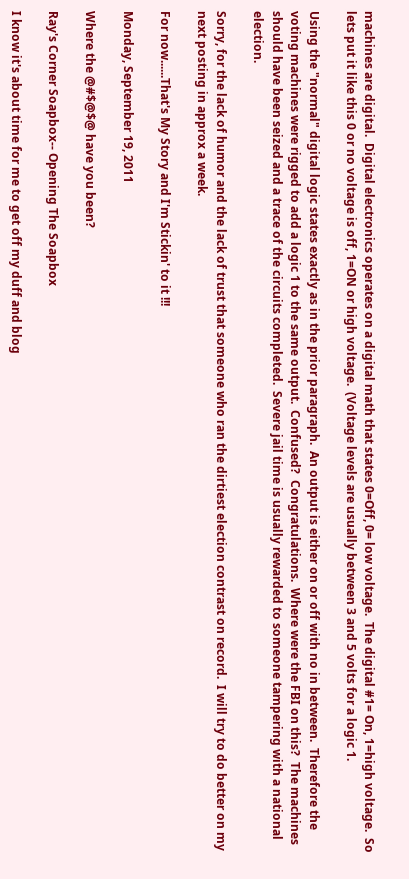machines are digital.  Digital electronics operates on a digital math that states 0=Off, 0= low voltage.  The digital #1= On, 1=high voltage.  So lets put it like this 0 or no voltage is off, 1=ON or high voltage.  (Voltage levels are usually between 3 and 5 volts for a logic 1.

Using the "normal" digital logic states exactly as in the prior paragraph.  An output is either on or off with no in between.  Therefore the voting machines were rigged to add a logic 1 to the same output.  Confused?  Congratulations.  Where were the FBI on this?  The machines should have been seized and a trace of the circuits completed.  Severe jail time is usually rewarded to someone tampering with a national election.

Sorry, for the lack of humor and the lack of trust that someone who ran the dirtiest election contrast on record.  I will try to do better on my next posting in approx a week.

For now......That's My Story and I'm Stickin' to it !!!

Monday, September 19, 2011

Where the @#$@$@ have you been?

Ray's Corner Soapbox-- Opening The Soapbox

I know it's about time for me to get off my duff and blog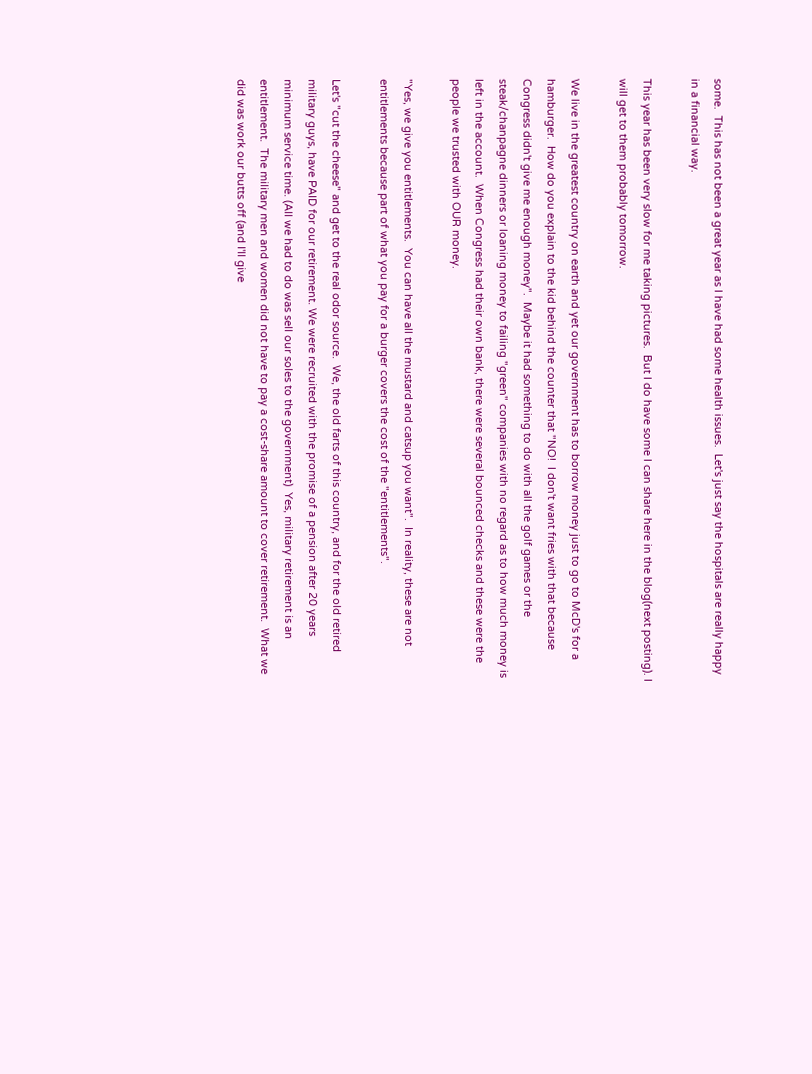some.  This has not been a great year as I have had some health issues.  Let's just say the hospitals are really happy in a financial way.

This year has been very slow for me taking pictures.  But I do have some I can share here in the blog(next posting). I will get to them probably tomorrow.

We live in the greatest country on earth and yet our government has to borrow money just to go to McD's for a hamburger.  How do you explain to the kid behind the counter that "NO!  I don't want fries with that because Congress didn't give me enough money".  Maybe it had something to do with all the golf games or the steak/chanpagne dinners or loaning money to failing "green" companies with no regard as to how much money is left in the account.  When Congress had their own bank, there were several bounced checks and these were the people we trusted with OUR money.

"Yes, we give you entitlements.  You can have all the mustard and catsup you want".  In reality, these are not entitlements because part of what you pay for a burger covers the cost of the "entitlements".

Let's "cut the cheese" and get to the real odor source.  We, the old farts of this country, and for the old retired military guys, have PAID for our retirement. We were recruited with the promise of a pension after 20 years minimum service time. (All we had to do was sell our soles to the government)  Yes, military retirement is an entitlement.  The military men and women did not have to pay a cost-share amount to cover retirement.  What we did was work our butts off (and I'll give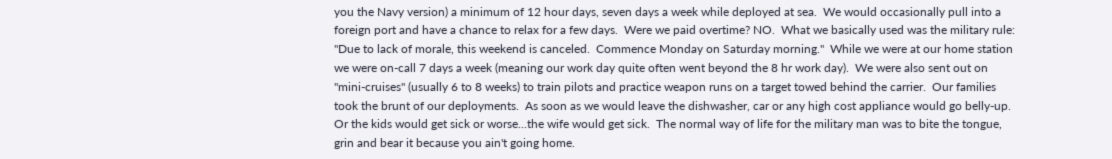you the Navy version) a minimum of 12 hour days, seven days a week while deployed at sea.  We would occasionally pull into a foreign port and have a chance to relax for a few days.  Were we paid overtime? NO.  What we basically used was the military rule: "Due to lack of morale, this weekend is canceled.  Commence Monday on Saturday morning."  While we were at our home station we were on-call 7 days a week (meaning our work day quite often went beyond the 8 hr work day).  We were also sent out on "mini-cruises" (usually 6 to 8 weeks) to train pilots and practice weapon runs on a target towed behind the carrier.  Our families took the brunt of our deployments.  As soon as we would leave the dishwasher, car or any high cost appliance would go belly-up.  Or the kids would get sick or worse...the wife would get sick.  The normal way of life for the military man was to bite the tongue, grin and bear it because you ain't going home.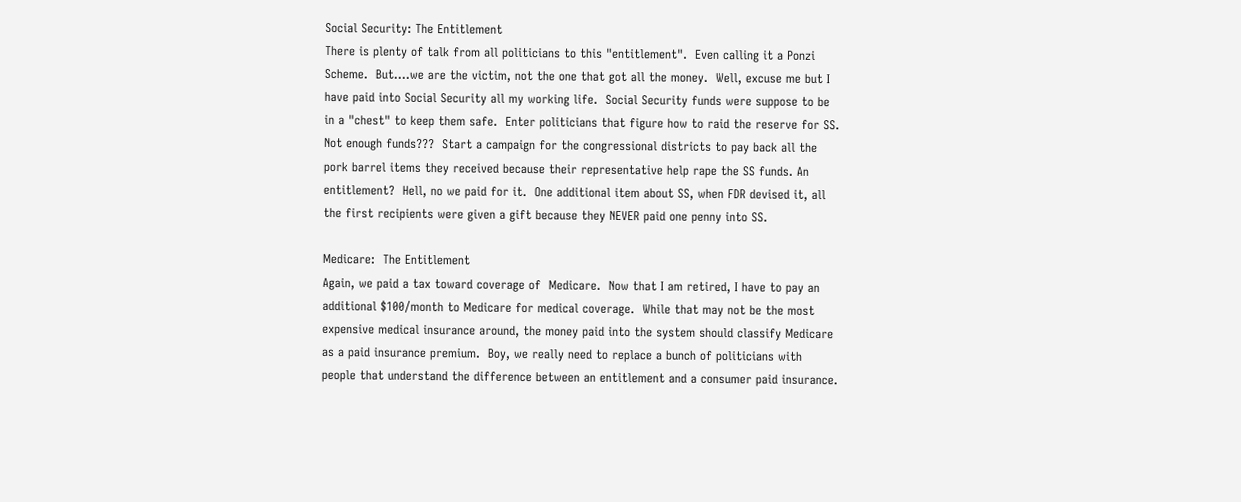Social Security: The Entitlement
There is plenty of talk from all politicians to this "entitlement".  Even calling it a Ponzi Scheme.  But....we are the victim, not the one that got all the money.  Well, excuse me but I have paid into Social Security all my working life.  Social Security funds were suppose to be in a "chest" to keep them safe.  Enter politicians that figure how to raid the reserve for SS.  Not enough funds???  Start a campaign for the congressional districts to pay back all the pork barrel items they received because their representative help rape the SS funds. An entitlement?  Hell, no we paid for it.  One additional item about SS, when FDR devised it, all the first recipients were given a gift because they NEVER paid one penny into SS.

Medicare:  The Entitlement
Again, we paid a tax toward coverage of  Medicare.  Now that I am retired, I have to pay an additional $100/month to Medicare for medical coverage.  While that may not be the most expensive medical insurance around, the money paid into the system should classify Medicare as a paid insurance premium.  Boy, we really need to replace a bunch of politicians with people that understand the difference between an entitlement and a consumer paid insurance.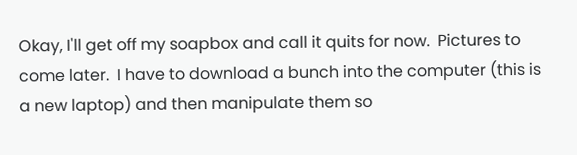Okay, I'll get off my soapbox and call it quits for now.  Pictures to come later.  I have to download a bunch into the computer (this is a new laptop) and then manipulate them so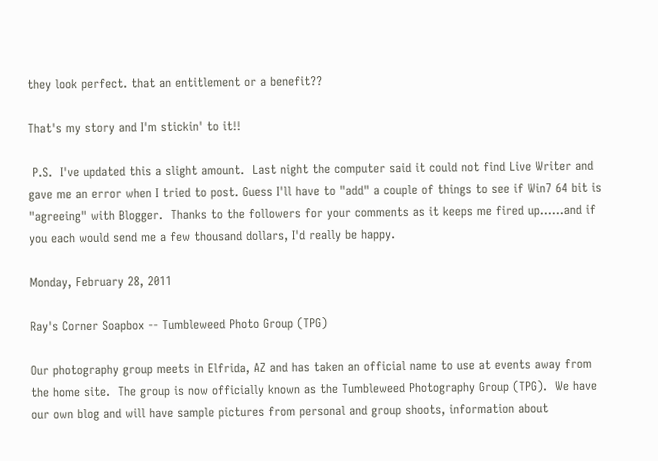they look perfect. that an entitlement or a benefit??

That's my story and I'm stickin' to it!!

 P.S.  I've updated this a slight amount.  Last night the computer said it could not find Live Writer and gave me an error when I tried to post. Guess I'll have to "add" a couple of things to see if Win7 64 bit is "agreeing" with Blogger.  Thanks to the followers for your comments as it keeps me fired up......and if you each would send me a few thousand dollars, I'd really be happy.

Monday, February 28, 2011

Ray's Corner Soapbox -- Tumbleweed Photo Group (TPG)

Our photography group meets in Elfrida, AZ and has taken an official name to use at events away from the home site.  The group is now officially known as the Tumbleweed Photography Group (TPG).  We have our own blog and will have sample pictures from personal and group shoots, information about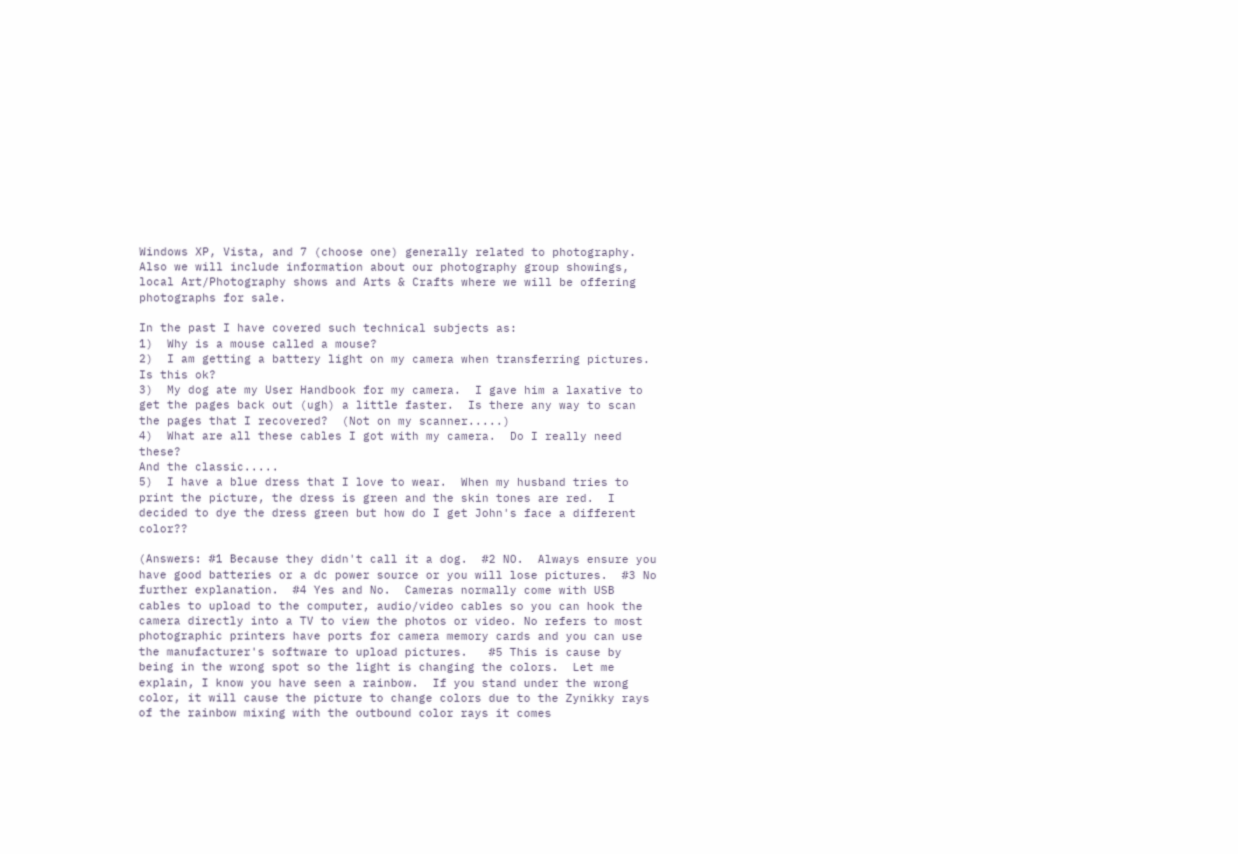Windows XP, Vista, and 7 (choose one) generally related to photography.  Also we will include information about our photography group showings, local Art/Photography shows and Arts & Crafts where we will be offering photographs for sale.

In the past I have covered such technical subjects as:
1)  Why is a mouse called a mouse?
2)  I am getting a battery light on my camera when transferring pictures.  Is this ok?
3)  My dog ate my User Handbook for my camera.  I gave him a laxative to get the pages back out (ugh) a little faster.  Is there any way to scan the pages that I recovered?  (Not on my scanner.....)
4)  What are all these cables I got with my camera.  Do I really need these?
And the classic.....
5)  I have a blue dress that I love to wear.  When my husband tries to print the picture, the dress is green and the skin tones are red.  I decided to dye the dress green but how do I get John's face a different color??

(Answers: #1 Because they didn't call it a dog.  #2 NO.  Always ensure you have good batteries or a dc power source or you will lose pictures.  #3 No further explanation.  #4 Yes and No.  Cameras normally come with USB cables to upload to the computer, audio/video cables so you can hook the camera directly into a TV to view the photos or video. No refers to most photographic printers have ports for camera memory cards and you can use the manufacturer's software to upload pictures.   #5 This is cause by being in the wrong spot so the light is changing the colors.  Let me explain, I know you have seen a rainbow.  If you stand under the wrong color, it will cause the picture to change colors due to the Zynikky rays of the rainbow mixing with the outbound color rays it comes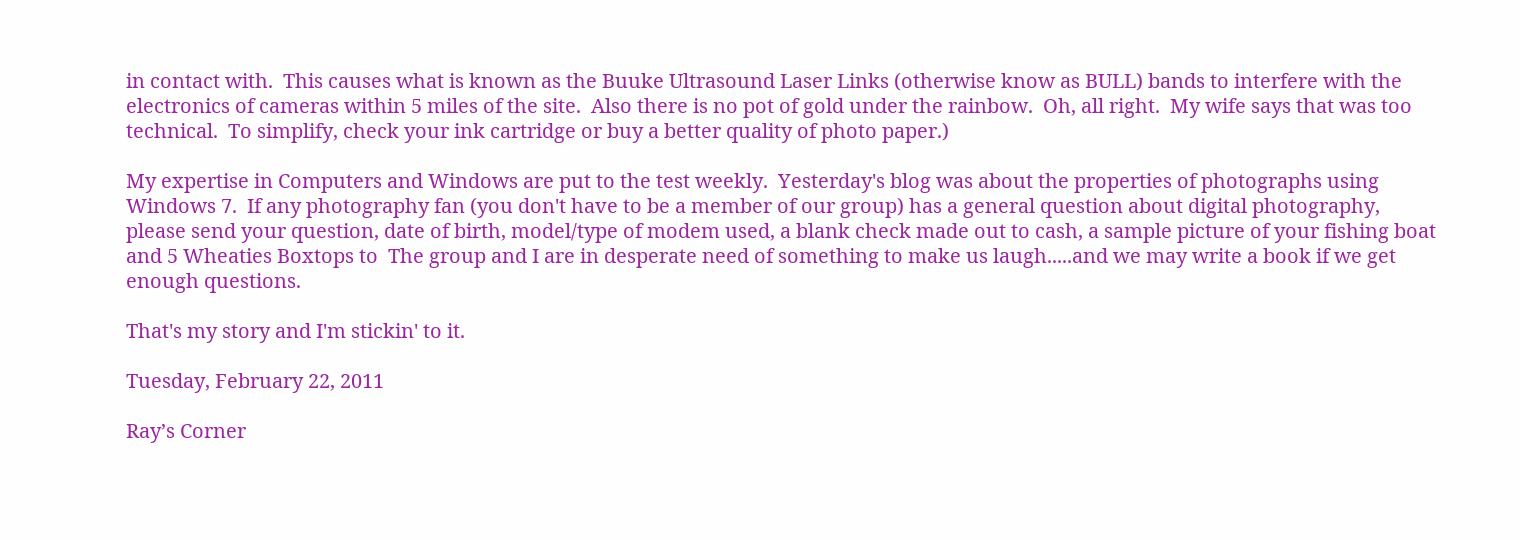in contact with.  This causes what is known as the Buuke Ultrasound Laser Links (otherwise know as BULL) bands to interfere with the electronics of cameras within 5 miles of the site.  Also there is no pot of gold under the rainbow.  Oh, all right.  My wife says that was too technical.  To simplify, check your ink cartridge or buy a better quality of photo paper.)

My expertise in Computers and Windows are put to the test weekly.  Yesterday's blog was about the properties of photographs using Windows 7.  If any photography fan (you don't have to be a member of our group) has a general question about digital photography, please send your question, date of birth, model/type of modem used, a blank check made out to cash, a sample picture of your fishing boat and 5 Wheaties Boxtops to  The group and I are in desperate need of something to make us laugh.....and we may write a book if we get enough questions.

That's my story and I'm stickin' to it.

Tuesday, February 22, 2011

Ray’s Corner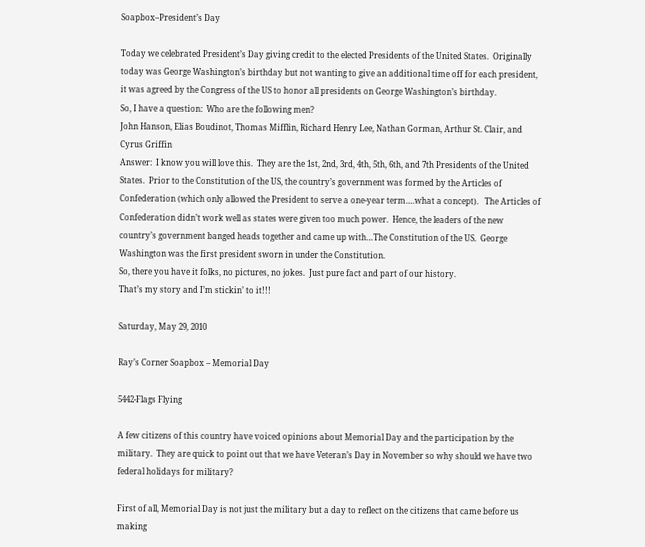Soapbox–President’s Day

Today we celebrated President’s Day giving credit to the elected Presidents of the United States.  Originally today was George Washington’s birthday but not wanting to give an additional time off for each president, it was agreed by the Congress of the US to honor all presidents on George Washington’s birthday.
So, I have a question:  Who are the following men?
John Hanson, Elias Boudinot, Thomas Mifflin, Richard Henry Lee, Nathan Gorman, Arthur St. Clair, and Cyrus Griffin
Answer:  I know you will love this.  They are the 1st, 2nd, 3rd, 4th, 5th, 6th, and 7th Presidents of the United States.  Prior to the Constitution of the US, the country’s government was formed by the Articles of Confederation (which only allowed the President to serve a one-year term….what a concept).   The Articles of Confederation didn’t work well as states were given too much power.  Hence, the leaders of the new country’s government banged heads together and came up with…The Constitution of the US.  George Washington was the first president sworn in under the Constitution.
So, there you have it folks, no pictures, no jokes.  Just pure fact and part of our history.
That’s my story and I’m stickin’ to it!!!

Saturday, May 29, 2010

Ray’s Corner Soapbox – Memorial Day

5442-Flags Flying

A few citizens of this country have voiced opinions about Memorial Day and the participation by the military.  They are quick to point out that we have Veteran’s Day in November so why should we have two federal holidays for military?

First of all, Memorial Day is not just the military but a day to reflect on the citizens that came before us making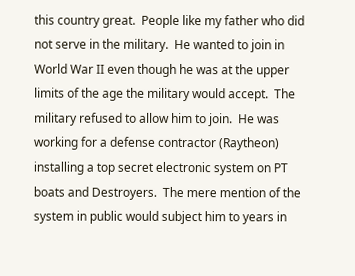this country great.  People like my father who did not serve in the military.  He wanted to join in World War II even though he was at the upper limits of the age the military would accept.  The military refused to allow him to join.  He was working for a defense contractor (Raytheon) installing a top secret electronic system on PT boats and Destroyers.  The mere mention of the system in public would subject him to years in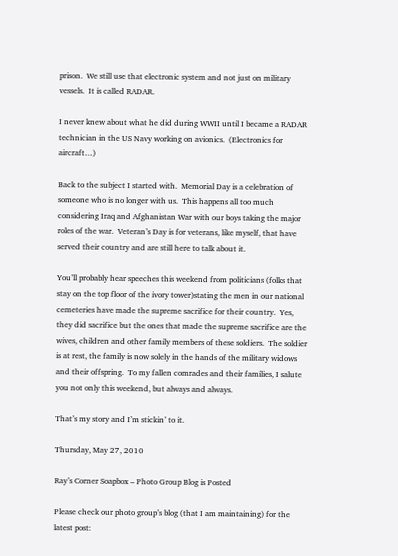prison.  We still use that electronic system and not just on military vessels.  It is called RADAR.

I never knew about what he did during WWII until I became a RADAR technician in the US Navy working on avionics.  (Electronics for aircraft…)

Back to the subject I started with.  Memorial Day is a celebration of someone who is no longer with us.  This happens all too much considering Iraq and Afghanistan War with our boys taking the major roles of the war.  Veteran’s Day is for veterans, like myself, that have served their country and are still here to talk about it.

You’ll probably hear speeches this weekend from politicians (folks that stay on the top floor of the ivory tower)stating the men in our national cemeteries have made the supreme sacrifice for their country.  Yes, they did sacrifice but the ones that made the supreme sacrifice are the wives, children and other family members of these soldiers.  The soldier is at rest, the family is now solely in the hands of the military widows and their offspring.  To my fallen comrades and their families, I salute you not only this weekend, but always and always.

That’s my story and I’m stickin’ to it.

Thursday, May 27, 2010

Ray’s Corner Soapbox – Photo Group Blog is Posted

Please check our photo group’s blog (that I am maintaining) for the latest post: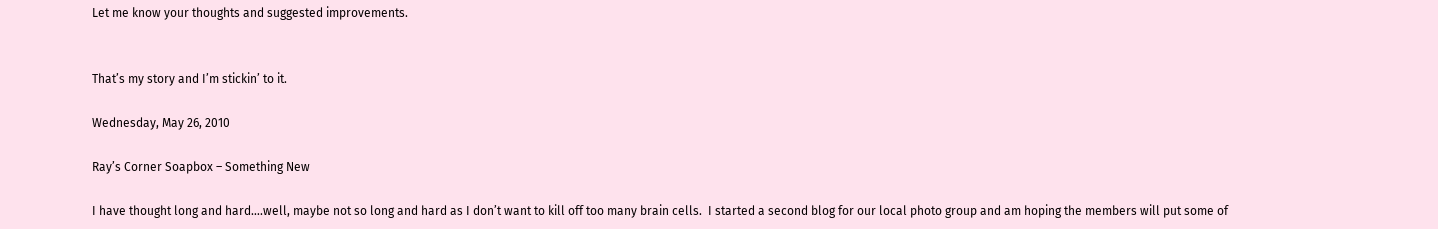Let me know your thoughts and suggested improvements.


That’s my story and I’m stickin’ to it.

Wednesday, May 26, 2010

Ray’s Corner Soapbox – Something New

I have thought long and hard….well, maybe not so long and hard as I don’t want to kill off too many brain cells.  I started a second blog for our local photo group and am hoping the members will put some of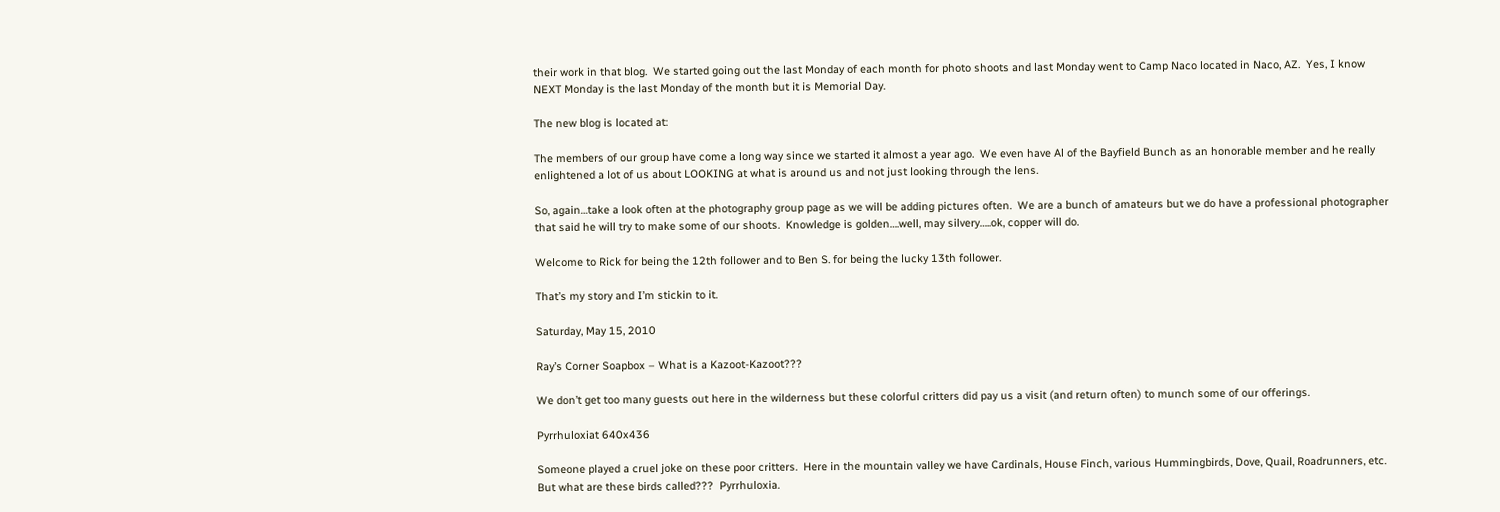their work in that blog.  We started going out the last Monday of each month for photo shoots and last Monday went to Camp Naco located in Naco, AZ.  Yes, I know NEXT Monday is the last Monday of the month but it is Memorial Day.

The new blog is located at:

The members of our group have come a long way since we started it almost a year ago.  We even have Al of the Bayfield Bunch as an honorable member and he really enlightened a lot of us about LOOKING at what is around us and not just looking through the lens.

So, again…take a look often at the photography group page as we will be adding pictures often.  We are a bunch of amateurs but we do have a professional photographer that said he will try to make some of our shoots.  Knowledge is golden….well, may silvery…..ok, copper will do.

Welcome to Rick for being the 12th follower and to Ben S. for being the lucky 13th follower.

That’s my story and I’m stickin to it.

Saturday, May 15, 2010

Ray’s Corner Soapbox – What is a Kazoot-Kazoot???

We don’t get too many guests out here in the wilderness but these colorful critters did pay us a visit (and return often) to munch some of our offerings.

Pyrrhuloxiat 640x436

Someone played a cruel joke on these poor critters.  Here in the mountain valley we have Cardinals, House Finch, various Hummingbirds, Dove, Quail, Roadrunners, etc.  But what are these birds called???  Pyrrhuloxia.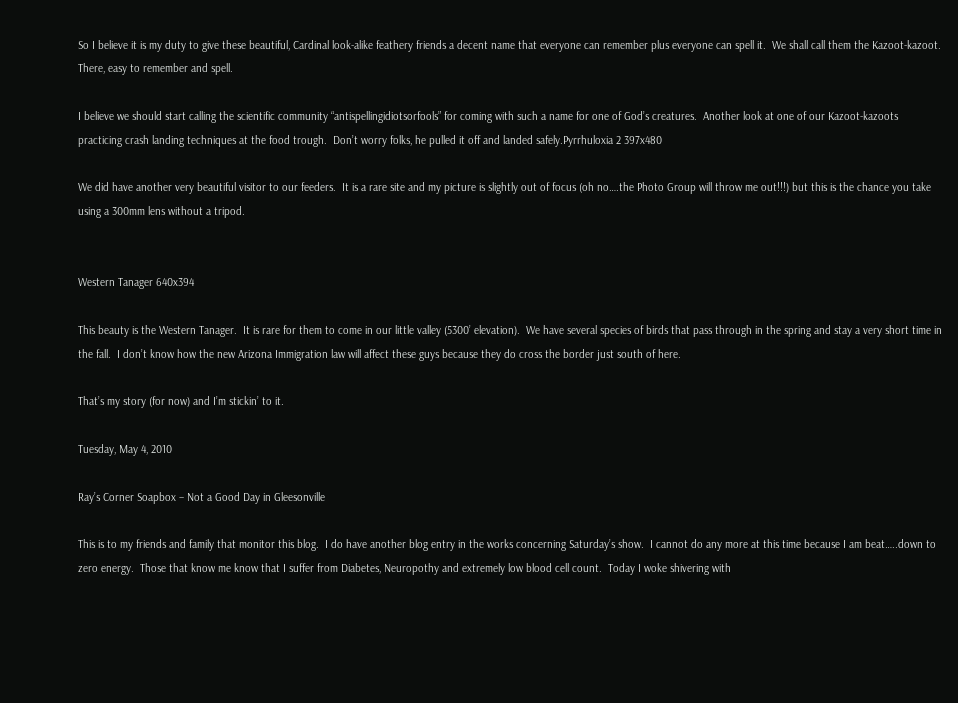So I believe it is my duty to give these beautiful, Cardinal look-alike feathery friends a decent name that everyone can remember plus everyone can spell it.  We shall call them the Kazoot-kazoot.  There, easy to remember and spell.

I believe we should start calling the scientific community “antispellingidiotsorfools” for coming with such a name for one of God’s creatures.  Another look at one of our Kazoot-kazoots practicing crash landing techniques at the food trough.  Don’t worry folks, he pulled it off and landed safely.Pyrrhuloxia 2 397x480

We did have another very beautiful visitor to our feeders.  It is a rare site and my picture is slightly out of focus (oh no….the Photo Group will throw me out!!!) but this is the chance you take using a 300mm lens without a tripod.


Western Tanager 640x394

This beauty is the Western Tanager.  It is rare for them to come in our little valley (5300’ elevation).  We have several species of birds that pass through in the spring and stay a very short time in the fall.  I don’t know how the new Arizona Immigration law will affect these guys because they do cross the border just south of here.

That’s my story (for now) and I’m stickin’ to it.

Tuesday, May 4, 2010

Ray’s Corner Soapbox – Not a Good Day in Gleesonville

This is to my friends and family that monitor this blog.  I do have another blog entry in the works concerning Saturday’s show.  I cannot do any more at this time because I am beat…..down to zero energy.  Those that know me know that I suffer from Diabetes, Neuropothy and extremely low blood cell count.  Today I woke shivering with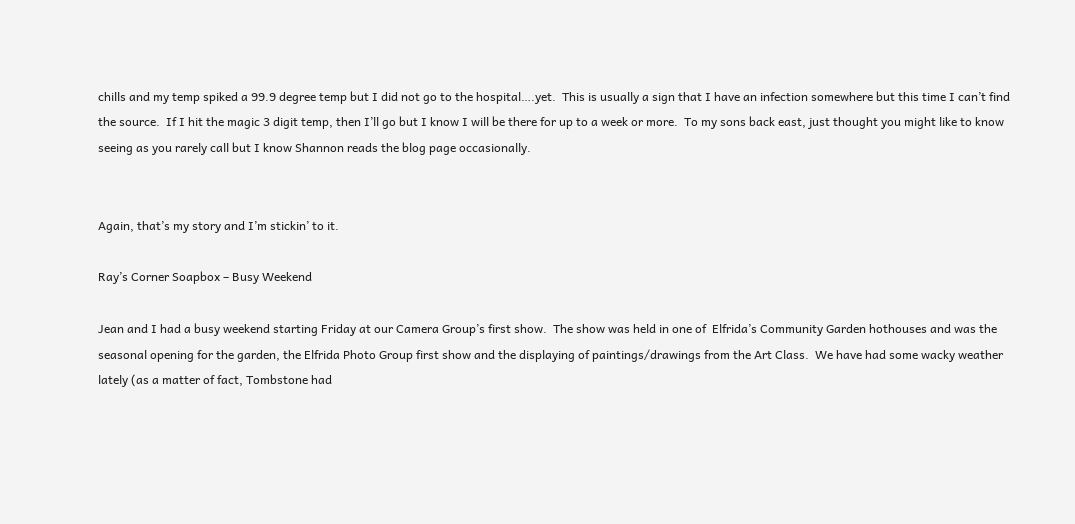chills and my temp spiked a 99.9 degree temp but I did not go to the hospital….yet.  This is usually a sign that I have an infection somewhere but this time I can’t find the source.  If I hit the magic 3 digit temp, then I’ll go but I know I will be there for up to a week or more.  To my sons back east, just thought you might like to know seeing as you rarely call but I know Shannon reads the blog page occasionally.


Again, that’s my story and I’m stickin’ to it.

Ray’s Corner Soapbox – Busy Weekend

Jean and I had a busy weekend starting Friday at our Camera Group’s first show.  The show was held in one of  Elfrida’s Community Garden hothouses and was the seasonal opening for the garden, the Elfrida Photo Group first show and the displaying of paintings/drawings from the Art Class.  We have had some wacky weather lately (as a matter of fact, Tombstone had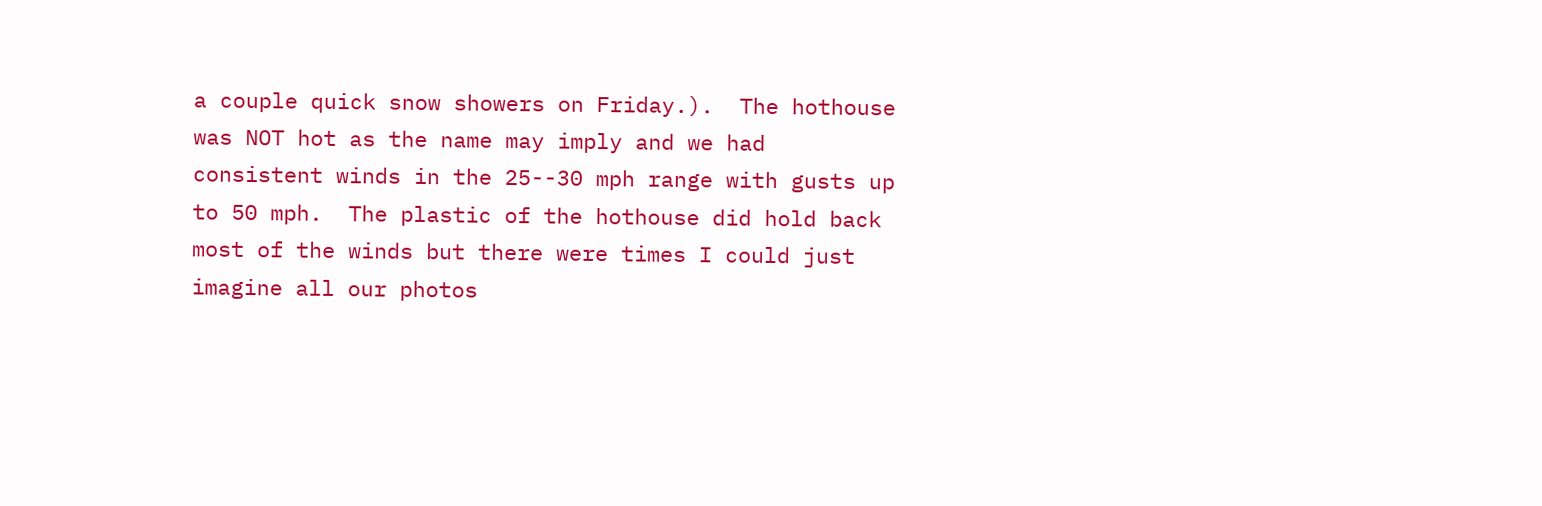a couple quick snow showers on Friday.).  The hothouse was NOT hot as the name may imply and we had consistent winds in the 25--30 mph range with gusts up to 50 mph.  The plastic of the hothouse did hold back most of the winds but there were times I could just imagine all our photos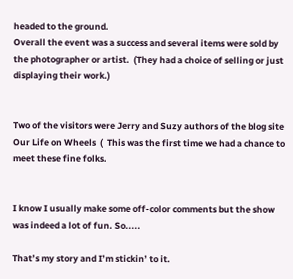headed to the ground.
Overall the event was a success and several items were sold by the photographer or artist.  (They had a choice of selling or just displaying their work.)


Two of the visitors were Jerry and Suzy authors of the blog site Our Life on Wheels  (  This was the first time we had a chance to meet these fine folks.


I know I usually make some off-color comments but the show was indeed a lot of fun. So.....

That’s my story and I’m stickin’ to it.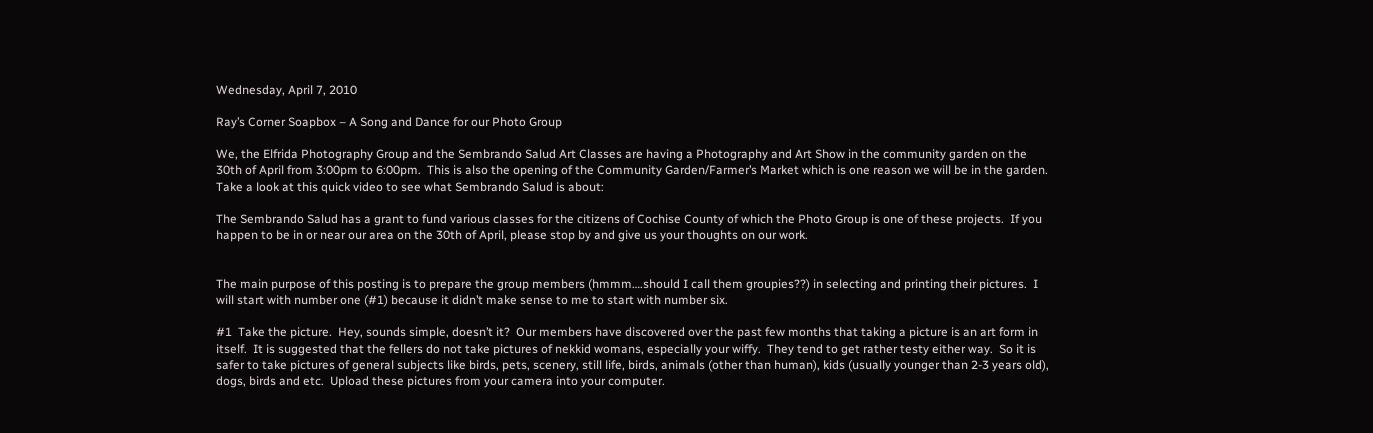Wednesday, April 7, 2010

Ray’s Corner Soapbox – A Song and Dance for our Photo Group

We, the Elfrida Photography Group and the Sembrando Salud Art Classes are having a Photography and Art Show in the community garden on the 30th of April from 3:00pm to 6:00pm.  This is also the opening of the Community Garden/Farmer’s Market which is one reason we will be in the garden.  Take a look at this quick video to see what Sembrando Salud is about:

The Sembrando Salud has a grant to fund various classes for the citizens of Cochise County of which the Photo Group is one of these projects.  If you happen to be in or near our area on the 30th of April, please stop by and give us your thoughts on our work.


The main purpose of this posting is to prepare the group members (hmmm….should I call them groupies??) in selecting and printing their pictures.  I will start with number one (#1) because it didn’t make sense to me to start with number six.

#1  Take the picture.  Hey, sounds simple, doesn’t it?  Our members have discovered over the past few months that taking a picture is an art form in itself.  It is suggested that the fellers do not take pictures of nekkid womans, especially your wiffy.  They tend to get rather testy either way.  So it is safer to take pictures of general subjects like birds, pets, scenery, still life, birds, animals (other than human), kids (usually younger than 2-3 years old), dogs, birds and etc.  Upload these pictures from your camera into your computer.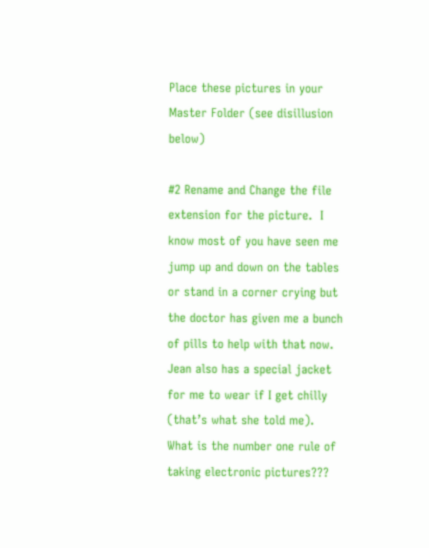Place these pictures in your Master Folder (see disillusion below)

#2 Rename and Change the file extension for the picture.  I know most of you have seen me jump up and down on the tables or stand in a corner crying but the doctor has given me a bunch of pills to help with that now.  Jean also has a special jacket for me to wear if I get chilly (that’s what she told me).  What is the number one rule of taking electronic pictures???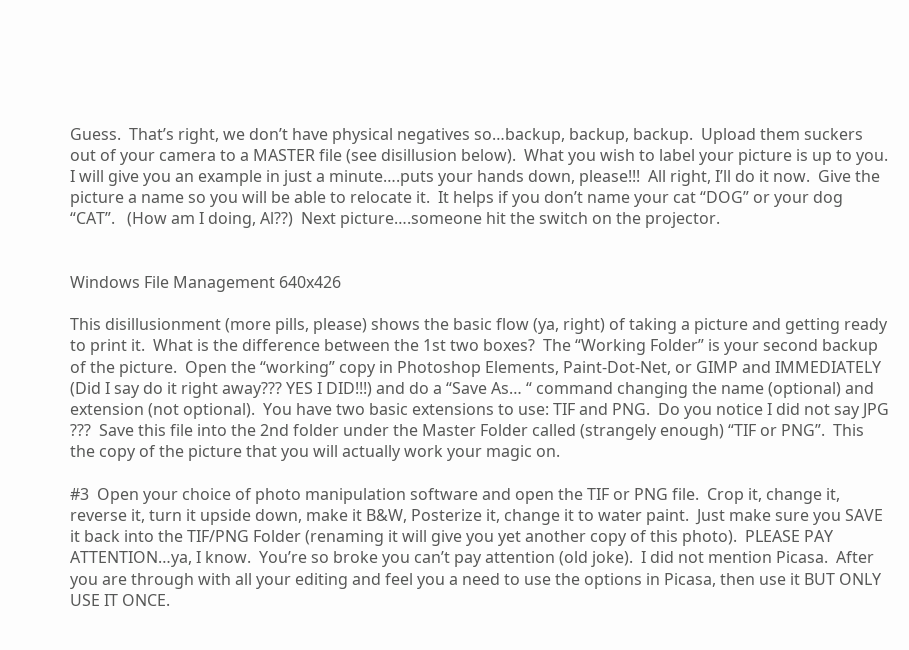Guess.  That’s right, we don’t have physical negatives so…backup, backup, backup.  Upload them suckers out of your camera to a MASTER file (see disillusion below).  What you wish to label your picture is up to you.  I will give you an example in just a minute….puts your hands down, please!!!  All right, I’ll do it now.  Give the picture a name so you will be able to relocate it.  It helps if you don’t name your cat “DOG” or your dog “CAT”.   (How am I doing, Al??)  Next picture….someone hit the switch on the projector.


Windows File Management 640x426

This disillusionment (more pills, please) shows the basic flow (ya, right) of taking a picture and getting ready to print it.  What is the difference between the 1st two boxes?  The “Working Folder” is your second backup of the picture.  Open the “working” copy in Photoshop Elements, Paint-Dot-Net, or GIMP and IMMEDIATELY (Did I say do it right away??? YES I DID!!!) and do a “Save As… “ command changing the name (optional) and extension (not optional).  You have two basic extensions to use: TIF and PNG.  Do you notice I did not say JPG ???  Save this file into the 2nd folder under the Master Folder called (strangely enough) “TIF or PNG”.  This the copy of the picture that you will actually work your magic on.

#3  Open your choice of photo manipulation software and open the TIF or PNG file.  Crop it, change it, reverse it, turn it upside down, make it B&W, Posterize it, change it to water paint.  Just make sure you SAVE it back into the TIF/PNG Folder (renaming it will give you yet another copy of this photo).  PLEASE PAY ATTENTION…ya, I know.  You’re so broke you can’t pay attention (old joke).  I did not mention Picasa.  After you are through with all your editing and feel you a need to use the options in Picasa, then use it BUT ONLY USE IT ONCE.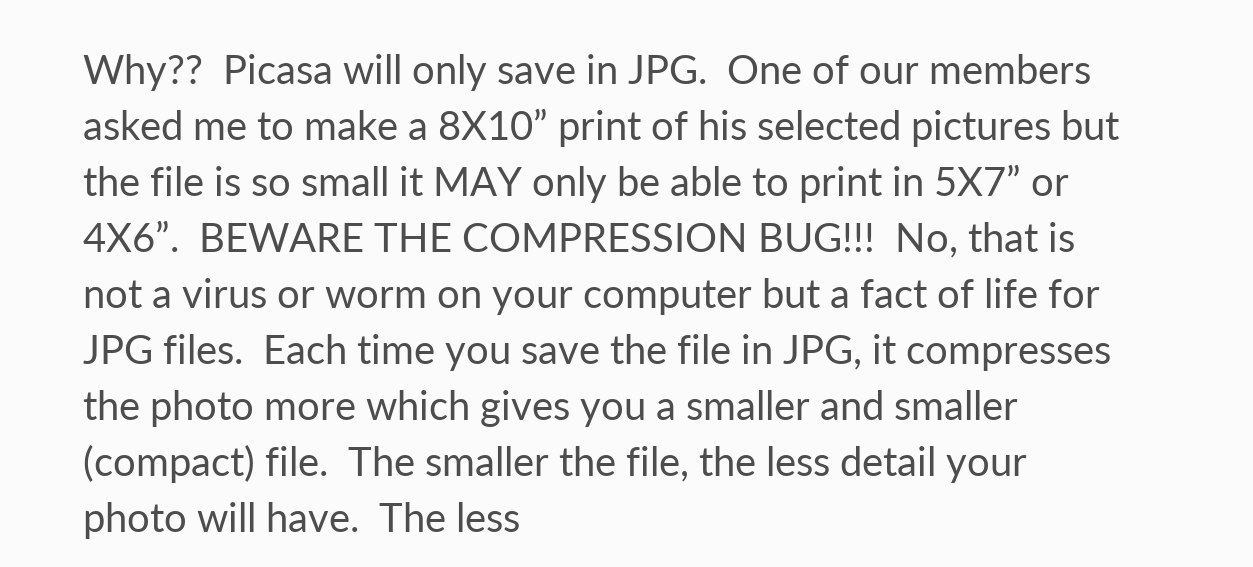Why??  Picasa will only save in JPG.  One of our members asked me to make a 8X10” print of his selected pictures but the file is so small it MAY only be able to print in 5X7” or 4X6”.  BEWARE THE COMPRESSION BUG!!!  No, that is not a virus or worm on your computer but a fact of life for JPG files.  Each time you save the file in JPG, it compresses the photo more which gives you a smaller and smaller (compact) file.  The smaller the file, the less detail your photo will have.  The less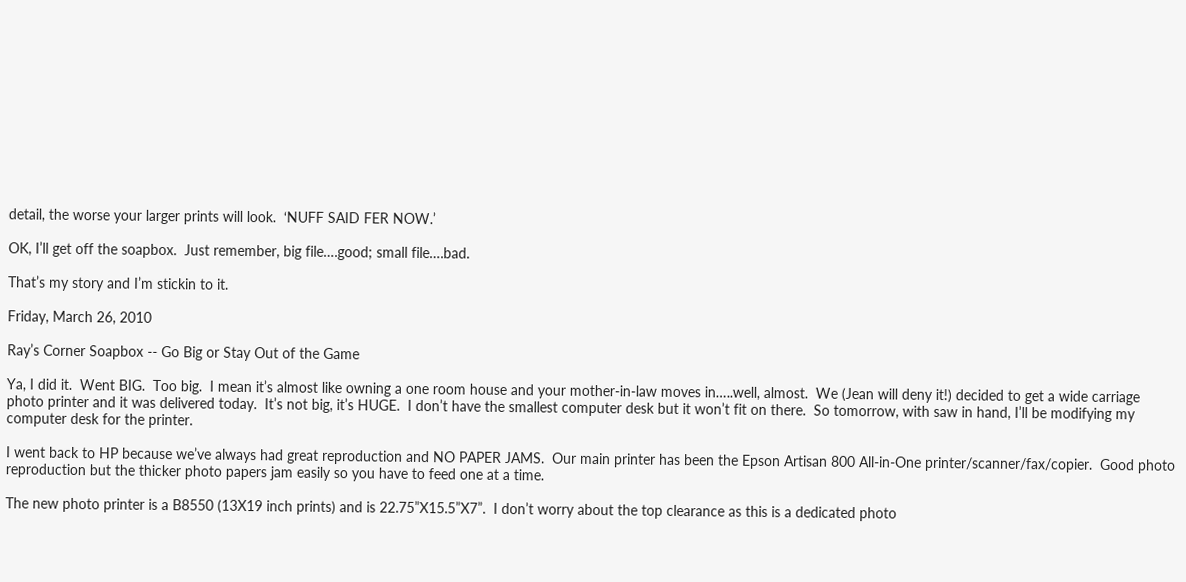detail, the worse your larger prints will look.  ‘NUFF SAID FER NOW.’

OK, I’ll get off the soapbox.  Just remember, big file….good; small file….bad.

That’s my story and I’m stickin to it.

Friday, March 26, 2010

Ray’s Corner Soapbox -- Go Big or Stay Out of the Game

Ya, I did it.  Went BIG.  Too big.  I mean it’s almost like owning a one room house and your mother-in-law moves in…..well, almost.  We (Jean will deny it!) decided to get a wide carriage photo printer and it was delivered today.  It’s not big, it’s HUGE.  I don’t have the smallest computer desk but it won’t fit on there.  So tomorrow, with saw in hand, I’ll be modifying my computer desk for the printer.

I went back to HP because we’ve always had great reproduction and NO PAPER JAMS.  Our main printer has been the Epson Artisan 800 All-in-One printer/scanner/fax/copier.  Good photo reproduction but the thicker photo papers jam easily so you have to feed one at a time.

The new photo printer is a B8550 (13X19 inch prints) and is 22.75”X15.5”X7”.  I don’t worry about the top clearance as this is a dedicated photo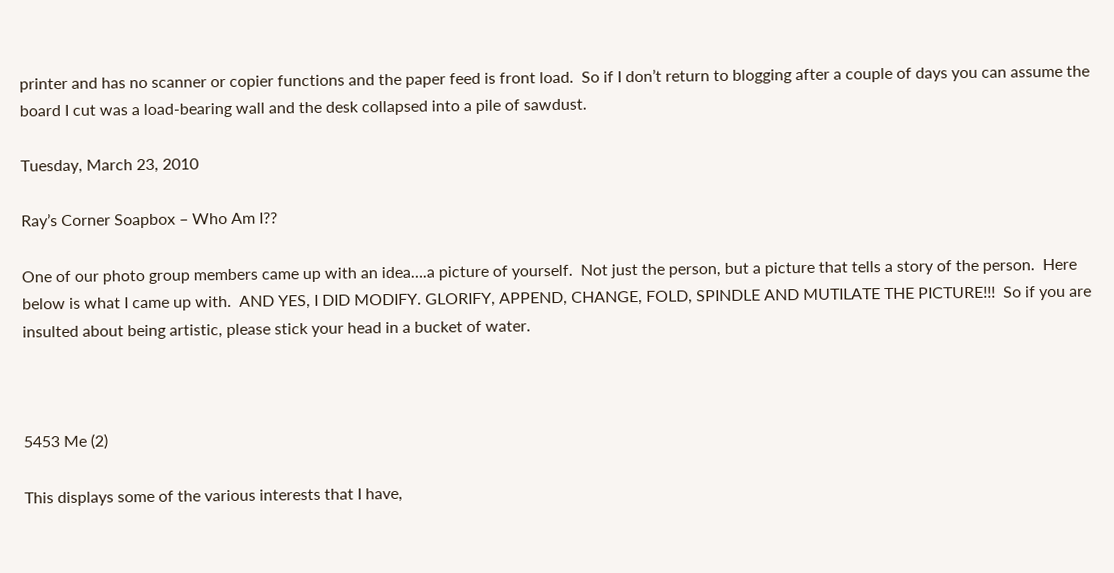printer and has no scanner or copier functions and the paper feed is front load.  So if I don’t return to blogging after a couple of days you can assume the board I cut was a load-bearing wall and the desk collapsed into a pile of sawdust.

Tuesday, March 23, 2010

Ray’s Corner Soapbox – Who Am I??

One of our photo group members came up with an idea….a picture of yourself.  Not just the person, but a picture that tells a story of the person.  Here below is what I came up with.  AND YES, I DID MODIFY. GLORIFY, APPEND, CHANGE, FOLD, SPINDLE AND MUTILATE THE PICTURE!!!  So if you are insulted about being artistic, please stick your head in a bucket of water.



5453 Me (2)

This displays some of the various interests that I have,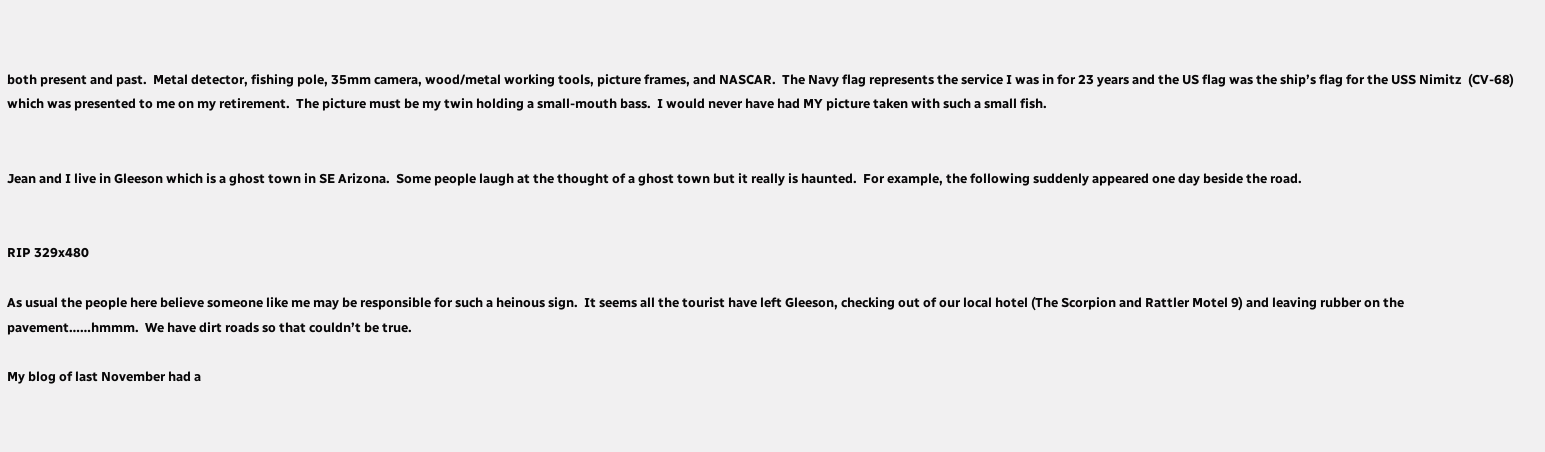both present and past.  Metal detector, fishing pole, 35mm camera, wood/metal working tools, picture frames, and NASCAR.  The Navy flag represents the service I was in for 23 years and the US flag was the ship’s flag for the USS Nimitz  (CV-68) which was presented to me on my retirement.  The picture must be my twin holding a small-mouth bass.  I would never have had MY picture taken with such a small fish.


Jean and I live in Gleeson which is a ghost town in SE Arizona.  Some people laugh at the thought of a ghost town but it really is haunted.  For example, the following suddenly appeared one day beside the road.


RIP 329x480

As usual the people here believe someone like me may be responsible for such a heinous sign.  It seems all the tourist have left Gleeson, checking out of our local hotel (The Scorpion and Rattler Motel 9) and leaving rubber on the pavement……hmmm.  We have dirt roads so that couldn’t be true.

My blog of last November had a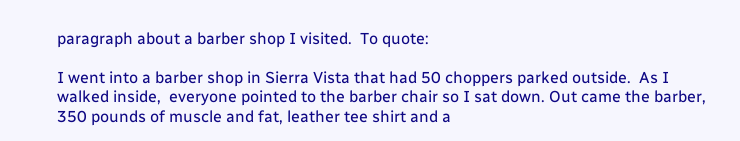paragraph about a barber shop I visited.  To quote:

I went into a barber shop in Sierra Vista that had 50 choppers parked outside.  As I walked inside,  everyone pointed to the barber chair so I sat down. Out came the barber, 350 pounds of muscle and fat, leather tee shirt and a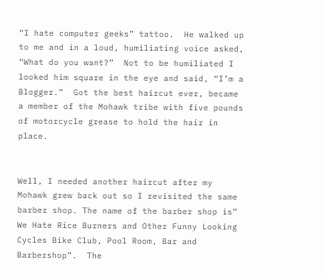“I hate computer geeks” tattoo.  He walked up to me and in a loud, humiliating voice asked, “What do you want?”  Not to be humiliated I looked him square in the eye and said, “I’m a Blogger.”  Got the best haircut ever, became a member of the Mohawk tribe with five pounds of motorcycle grease to hold the hair in place.


Well, I needed another haircut after my Mohawk grew back out so I revisited the same barber shop. The name of the barber shop is” We Hate Rice Burners and Other Funny Looking Cycles Bike Club, Pool Room, Bar and Barbershop”.  The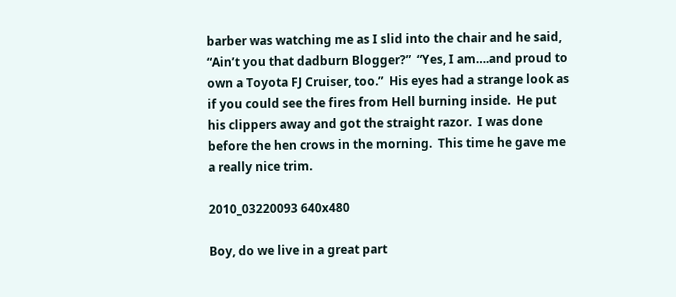barber was watching me as I slid into the chair and he said, “Ain’t you that dadburn Blogger?”  “Yes, I am….and proud to own a Toyota FJ Cruiser, too.”  His eyes had a strange look as if you could see the fires from Hell burning inside.  He put his clippers away and got the straight razor.  I was done before the hen crows in the morning.  This time he gave me a really nice trim.

2010_03220093 640x480

Boy, do we live in a great part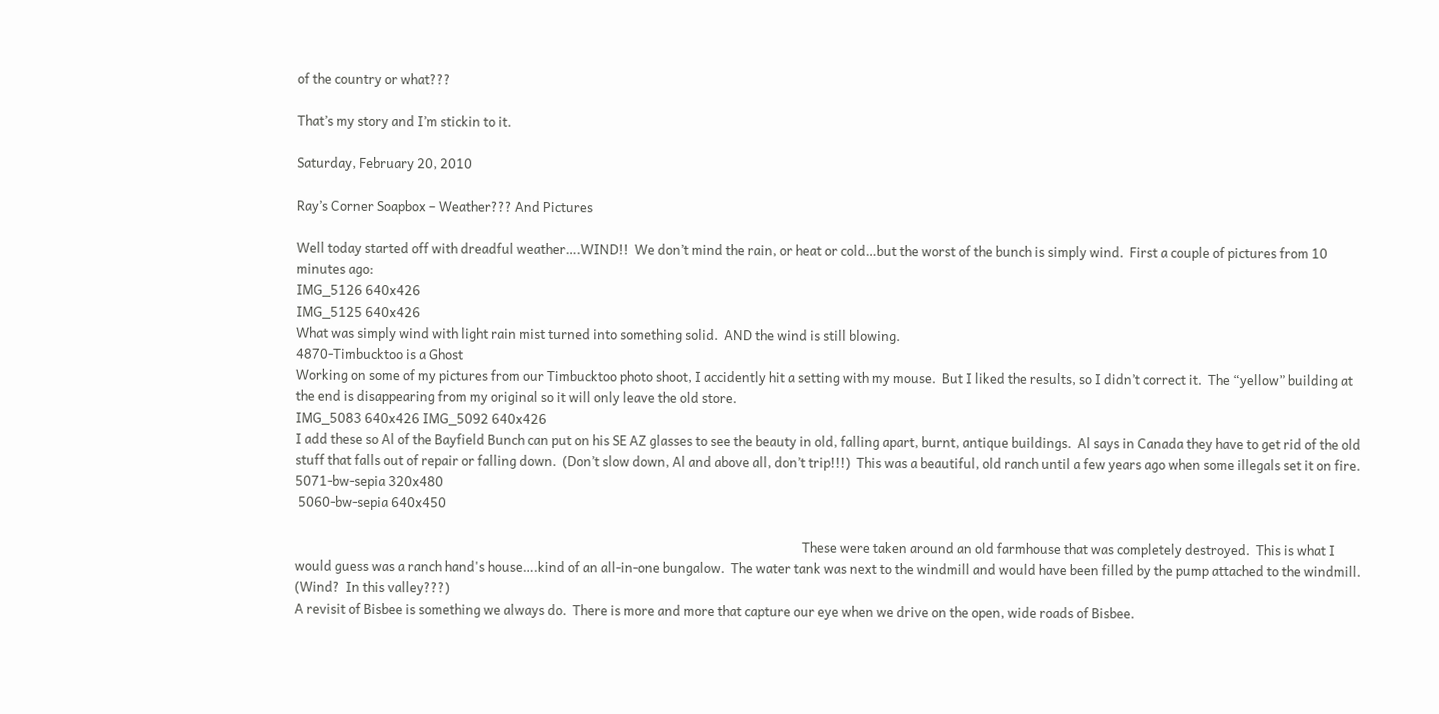of the country or what???

That’s my story and I’m stickin to it.

Saturday, February 20, 2010

Ray’s Corner Soapbox – Weather??? And Pictures

Well today started off with dreadful weather….WIND!!  We don’t mind the rain, or heat or cold…but the worst of the bunch is simply wind.  First a couple of pictures from 10 minutes ago:
IMG_5126 640x426
IMG_5125 640x426
What was simply wind with light rain mist turned into something solid.  AND the wind is still blowing.
4870-Timbucktoo is a Ghost
Working on some of my pictures from our Timbucktoo photo shoot, I accidently hit a setting with my mouse.  But I liked the results, so I didn’t correct it.  The “yellow” building at the end is disappearing from my original so it will only leave the old store.
IMG_5083 640x426 IMG_5092 640x426
I add these so Al of the Bayfield Bunch can put on his SE AZ glasses to see the beauty in old, falling apart, burnt, antique buildings.  Al says in Canada they have to get rid of the old stuff that falls out of repair or falling down.  (Don’t slow down, Al and above all, don’t trip!!!)  This was a beautiful, old ranch until a few years ago when some illegals set it on fire.
5071-bw-sepia 320x480
 5060-bw-sepia 640x450

                                                                                                                                                                         These were taken around an old farmhouse that was completely destroyed.  This is what I would guess was a ranch hand's house….kind of an all-in-one bungalow.  The water tank was next to the windmill and would have been filled by the pump attached to the windmill.  (Wind?  In this valley???)
A revisit of Bisbee is something we always do.  There is more and more that capture our eye when we drive on the open, wide roads of Bisbee.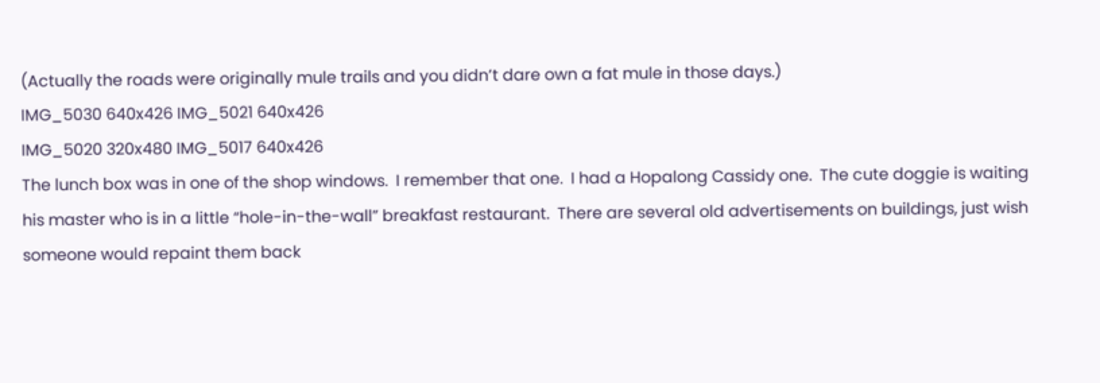(Actually the roads were originally mule trails and you didn’t dare own a fat mule in those days.)
IMG_5030 640x426 IMG_5021 640x426
IMG_5020 320x480 IMG_5017 640x426
The lunch box was in one of the shop windows.  I remember that one.  I had a Hopalong Cassidy one.  The cute doggie is waiting his master who is in a little “hole-in-the-wall” breakfast restaurant.  There are several old advertisements on buildings, just wish someone would repaint them back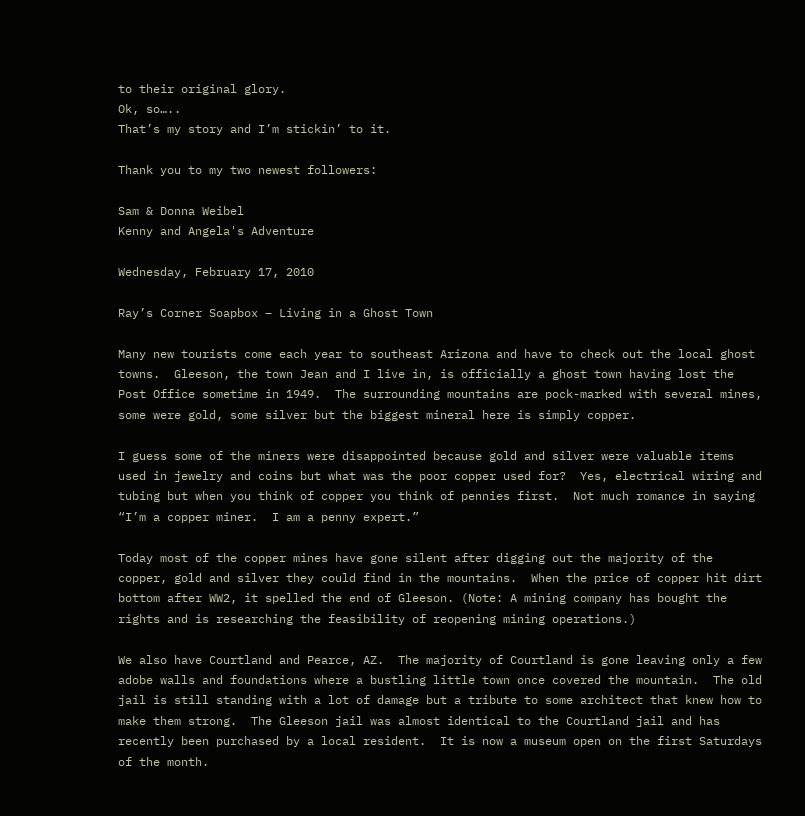to their original glory.
Ok, so…..
That’s my story and I’m stickin’ to it.

Thank you to my two newest followers:

Sam & Donna Weibel
Kenny and Angela's Adventure

Wednesday, February 17, 2010

Ray’s Corner Soapbox – Living in a Ghost Town

Many new tourists come each year to southeast Arizona and have to check out the local ghost towns.  Gleeson, the town Jean and I live in, is officially a ghost town having lost the Post Office sometime in 1949.  The surrounding mountains are pock-marked with several mines, some were gold, some silver but the biggest mineral here is simply copper.

I guess some of the miners were disappointed because gold and silver were valuable items used in jewelry and coins but what was the poor copper used for?  Yes, electrical wiring and tubing but when you think of copper you think of pennies first.  Not much romance in saying “I’m a copper miner.  I am a penny expert.”

Today most of the copper mines have gone silent after digging out the majority of the copper, gold and silver they could find in the mountains.  When the price of copper hit dirt bottom after WW2, it spelled the end of Gleeson. (Note: A mining company has bought the rights and is researching the feasibility of reopening mining operations.)

We also have Courtland and Pearce, AZ.  The majority of Courtland is gone leaving only a few adobe walls and foundations where a bustling little town once covered the mountain.  The old jail is still standing with a lot of damage but a tribute to some architect that knew how to make them strong.  The Gleeson jail was almost identical to the Courtland jail and has recently been purchased by a local resident.  It is now a museum open on the first Saturdays of the month.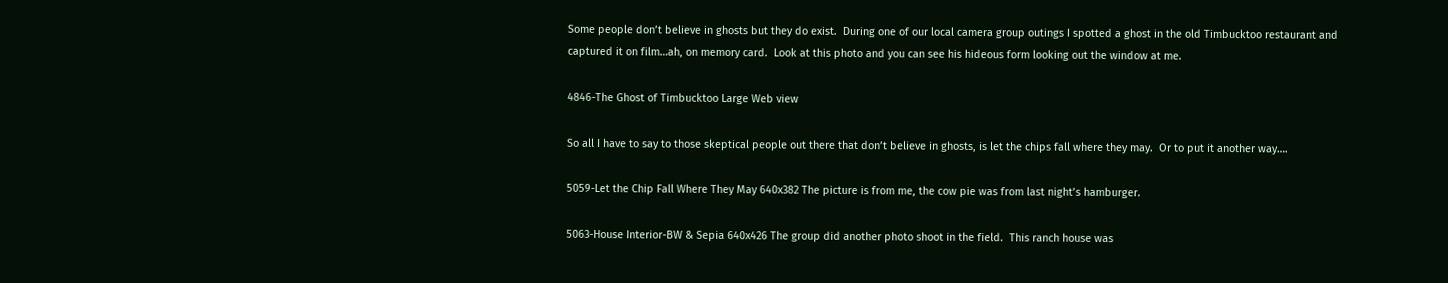Some people don’t believe in ghosts but they do exist.  During one of our local camera group outings I spotted a ghost in the old Timbucktoo restaurant and captured it on film…ah, on memory card.  Look at this photo and you can see his hideous form looking out the window at me.

4846-The Ghost of Timbucktoo Large Web view

So all I have to say to those skeptical people out there that don’t believe in ghosts, is let the chips fall where they may.  Or to put it another way….

5059-Let the Chip Fall Where They May 640x382 The picture is from me, the cow pie was from last night’s hamburger.

5063-House Interior-BW & Sepia 640x426 The group did another photo shoot in the field.  This ranch house was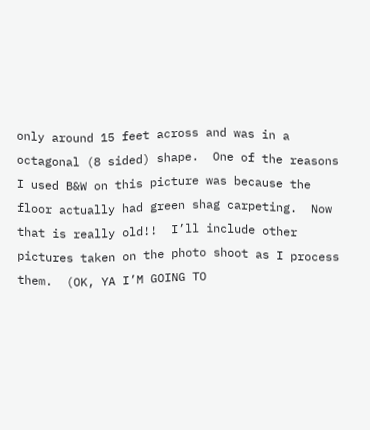only around 15 feet across and was in a octagonal (8 sided) shape.  One of the reasons I used B&W on this picture was because the floor actually had green shag carpeting.  Now that is really old!!  I’ll include other pictures taken on the photo shoot as I process them.  (OK, YA I’M GOING TO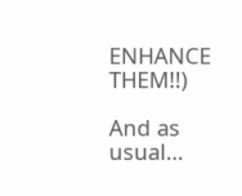ENHANCE THEM!!)

And as usual…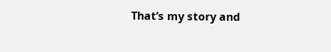That’s my story and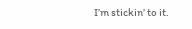I’m stickin’ to it.